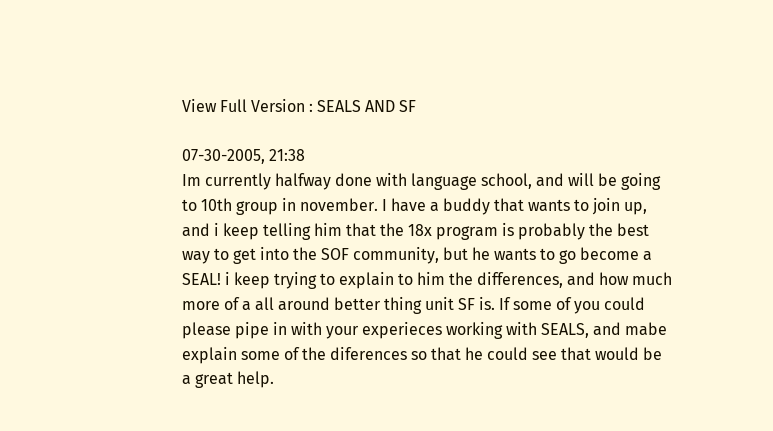View Full Version : SEALS AND SF

07-30-2005, 21:38
Im currently halfway done with language school, and will be going to 10th group in november. I have a buddy that wants to join up, and i keep telling him that the 18x program is probably the best way to get into the SOF community, but he wants to go become a SEAL! i keep trying to explain to him the differences, and how much more of a all around better thing unit SF is. If some of you could please pipe in with your experieces working with SEALS, and mabe explain some of the diferences so that he could see that would be a great help.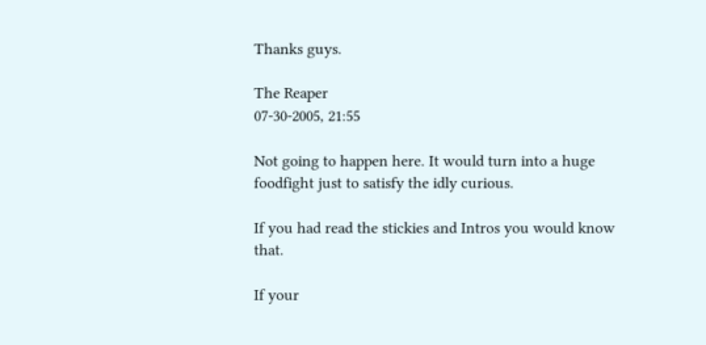Thanks guys.

The Reaper
07-30-2005, 21:55

Not going to happen here. It would turn into a huge foodfight just to satisfy the idly curious.

If you had read the stickies and Intros you would know that.

If your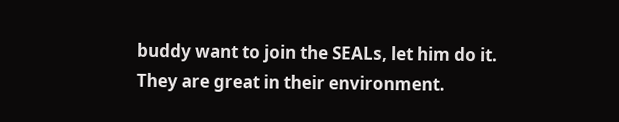buddy want to join the SEALs, let him do it. They are great in their environment.